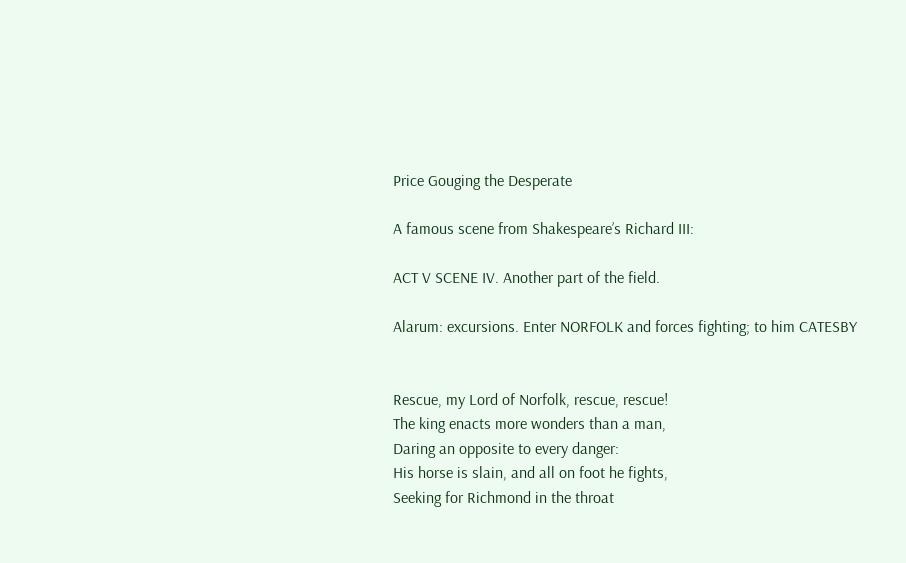Price Gouging the Desperate

A famous scene from Shakespeare’s Richard III:

ACT V SCENE IV. Another part of the field.

Alarum: excursions. Enter NORFOLK and forces fighting; to him CATESBY


Rescue, my Lord of Norfolk, rescue, rescue!
The king enacts more wonders than a man,
Daring an opposite to every danger:
His horse is slain, and all on foot he fights,
Seeking for Richmond in the throat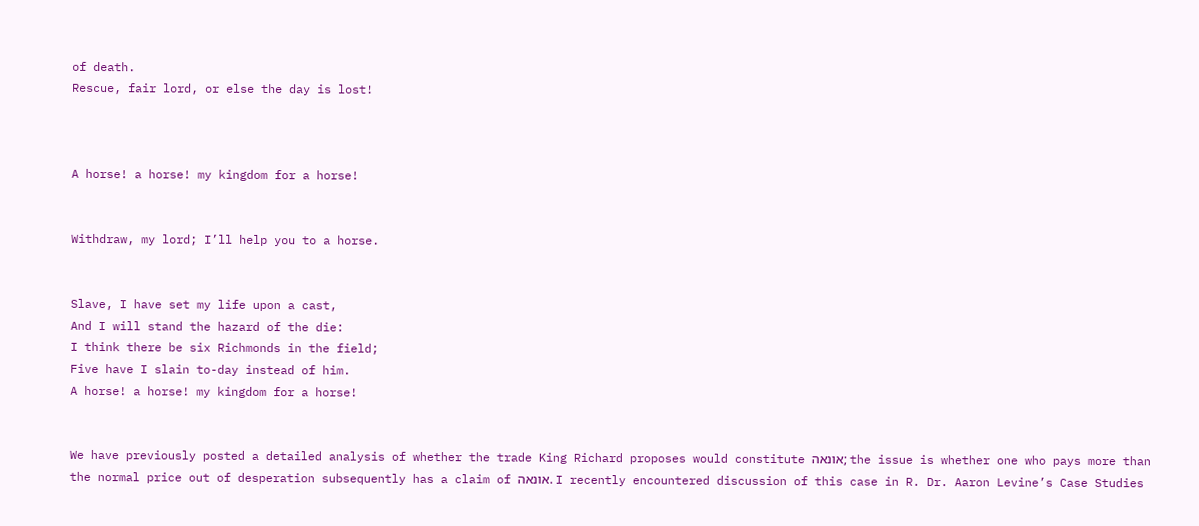of death.
Rescue, fair lord, or else the day is lost!



A horse! a horse! my kingdom for a horse!


Withdraw, my lord; I’ll help you to a horse.


Slave, I have set my life upon a cast,
And I will stand the hazard of the die:
I think there be six Richmonds in the field;
Five have I slain to-day instead of him.
A horse! a horse! my kingdom for a horse!


We have previously posted a detailed analysis of whether the trade King Richard proposes would constitute אונאה; the issue is whether one who pays more than the normal price out of desperation subsequently has a claim of אונאה. I recently encountered discussion of this case in R. Dr. Aaron Levine’s Case Studies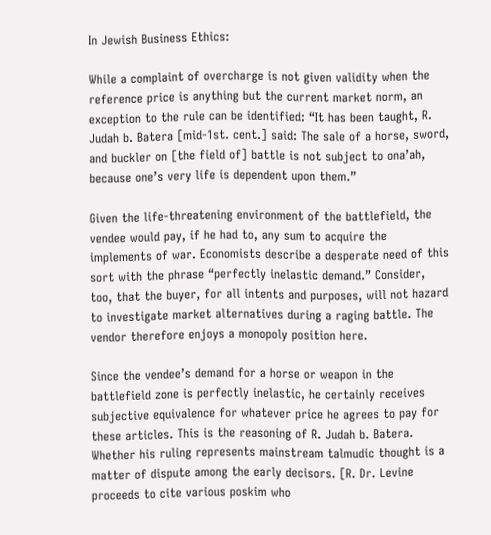In Jewish Business Ethics:

While a complaint of overcharge is not given validity when the reference price is anything but the current market norm, an exception to the rule can be identified: “It has been taught, R. Judah b. Batera [mid-1st. cent.] said: The sale of a horse, sword, and buckler on [the field of] battle is not subject to ona’ah, because one’s very life is dependent upon them.”

Given the life-threatening environment of the battlefield, the vendee would pay, if he had to, any sum to acquire the implements of war. Economists describe a desperate need of this sort with the phrase “perfectly inelastic demand.” Consider, too, that the buyer, for all intents and purposes, will not hazard to investigate market alternatives during a raging battle. The vendor therefore enjoys a monopoly position here.

Since the vendee’s demand for a horse or weapon in the battlefield zone is perfectly inelastic, he certainly receives subjective equivalence for whatever price he agrees to pay for these articles. This is the reasoning of R. Judah b. Batera. Whether his ruling represents mainstream talmudic thought is a matter of dispute among the early decisors. [R. Dr. Levine proceeds to cite various poskim who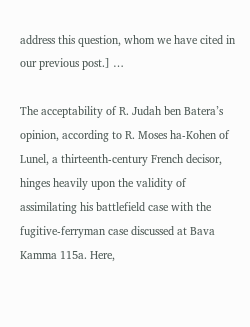address this question, whom we have cited in our previous post.] …

The acceptability of R. Judah ben Batera’s opinion, according to R. Moses ha-Kohen of Lunel, a thirteenth-century French decisor, hinges heavily upon the validity of assimilating his battlefield case with the fugitive-ferryman case discussed at Bava Kamma 115a. Here,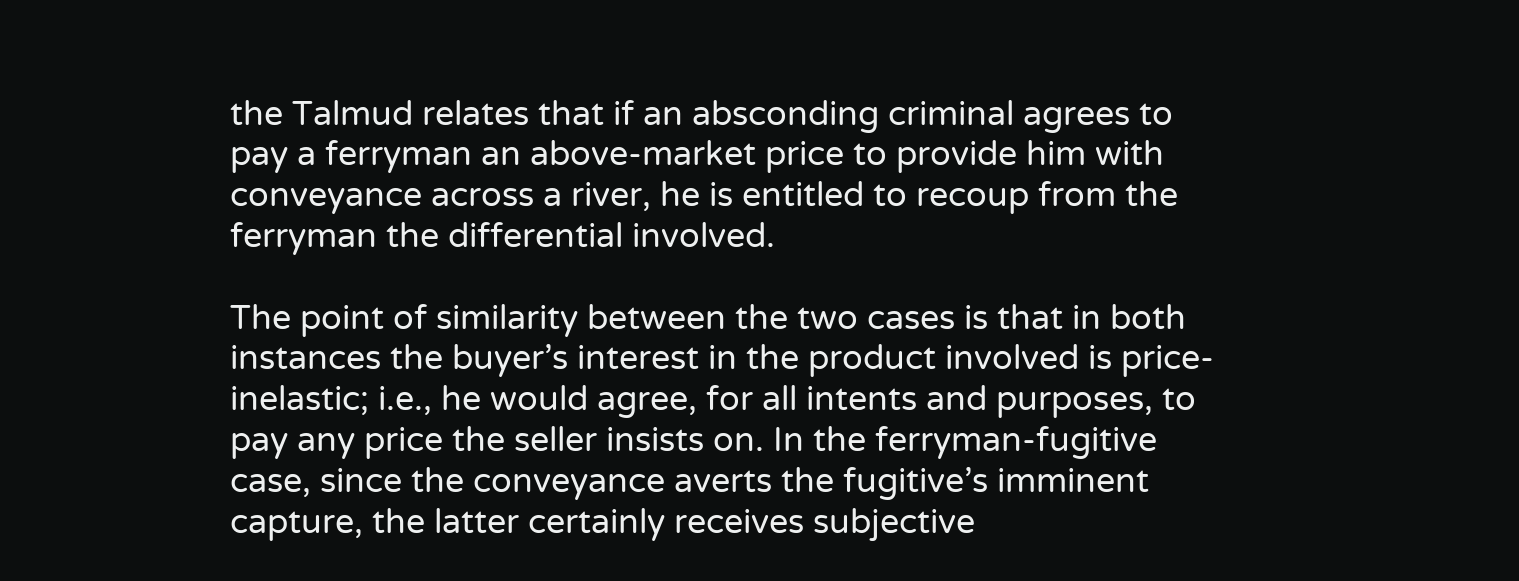the Talmud relates that if an absconding criminal agrees to pay a ferryman an above-market price to provide him with conveyance across a river, he is entitled to recoup from the ferryman the differential involved.

The point of similarity between the two cases is that in both instances the buyer’s interest in the product involved is price-inelastic; i.e., he would agree, for all intents and purposes, to pay any price the seller insists on. In the ferryman-fugitive case, since the conveyance averts the fugitive’s imminent capture, the latter certainly receives subjective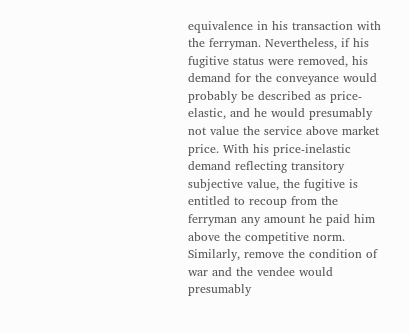equivalence in his transaction with the ferryman. Nevertheless, if his fugitive status were removed, his demand for the conveyance would probably be described as price-elastic, and he would presumably not value the service above market price. With his price-inelastic demand reflecting transitory subjective value, the fugitive is entitled to recoup from the ferryman any amount he paid him above the competitive norm. Similarly, remove the condition of war and the vendee would presumably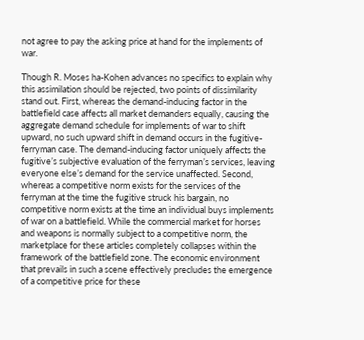not agree to pay the asking price at hand for the implements of war.

Though R. Moses ha-Kohen advances no specifics to explain why this assimilation should be rejected, two points of dissimilarity stand out. First, whereas the demand-inducing factor in the battlefield case affects all market demanders equally, causing the aggregate demand schedule for implements of war to shift upward, no such upward shift in demand occurs in the fugitive-ferryman case. The demand-inducing factor uniquely affects the fugitive’s subjective evaluation of the ferryman’s services, leaving everyone else’s demand for the service unaffected. Second, whereas a competitive norm exists for the services of the ferryman at the time the fugitive struck his bargain, no competitive norm exists at the time an individual buys implements of war on a battlefield. While the commercial market for horses and weapons is normally subject to a competitive norm, the marketplace for these articles completely collapses within the framework of the battlefield zone. The economic environment that prevails in such a scene effectively precludes the emergence of a competitive price for these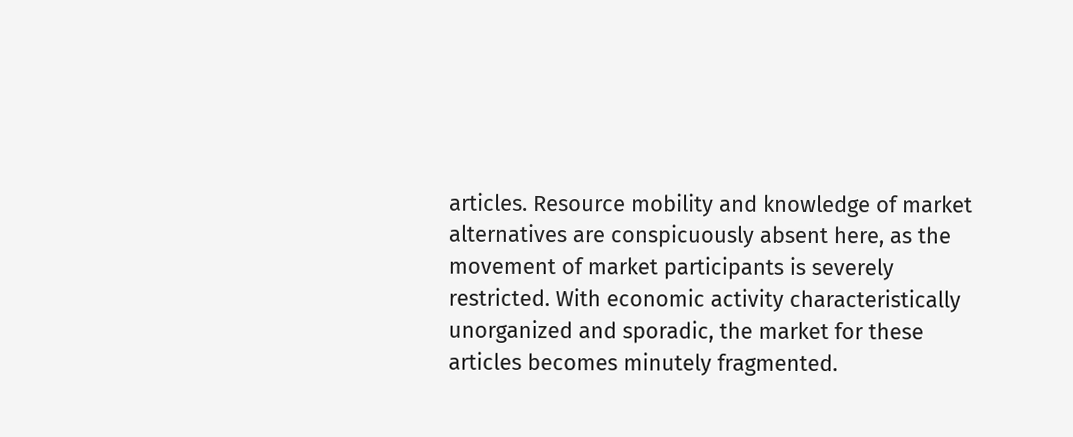articles. Resource mobility and knowledge of market alternatives are conspicuously absent here, as the movement of market participants is severely restricted. With economic activity characteristically unorganized and sporadic, the market for these articles becomes minutely fragmented.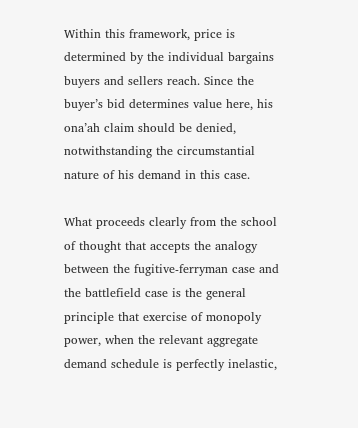Within this framework, price is determined by the individual bargains buyers and sellers reach. Since the buyer’s bid determines value here, his ona’ah claim should be denied, notwithstanding the circumstantial nature of his demand in this case.

What proceeds clearly from the school of thought that accepts the analogy between the fugitive-ferryman case and the battlefield case is the general principle that exercise of monopoly power, when the relevant aggregate demand schedule is perfectly inelastic,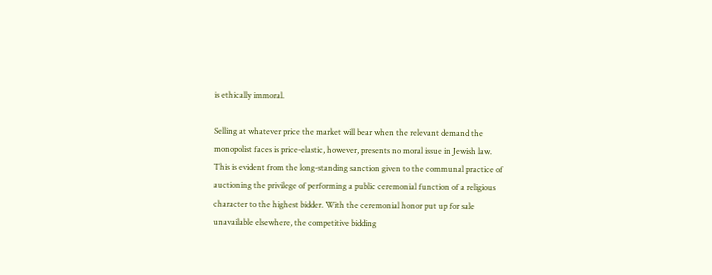is ethically immoral.

Selling at whatever price the market will bear when the relevant demand the monopolist faces is price-elastic, however, presents no moral issue in Jewish law. This is evident from the long-standing sanction given to the communal practice of auctioning the privilege of performing a public ceremonial function of a religious character to the highest bidder. With the ceremonial honor put up for sale unavailable elsewhere, the competitive bidding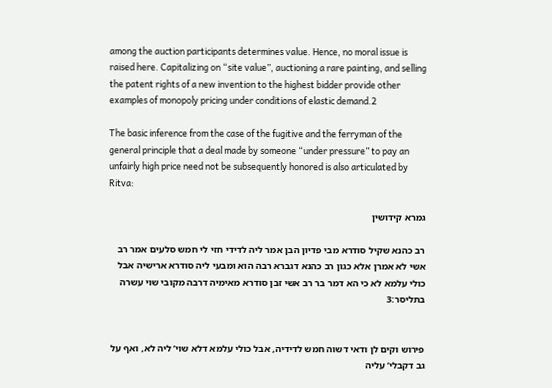among the auction participants determines value. Hence, no moral issue is raised here. Capitalizing on “site value”, auctioning a rare painting, and selling the patent rights of a new invention to the highest bidder provide other examples of monopoly pricing under conditions of elastic demand.2

The basic inference from the case of the fugitive and the ferryman of the general principle that a deal made by someone “under pressure” to pay an unfairly high price need not be subsequently honored is also articulated by Ritva:

גמרא קידושין

רב כהנא שקיל סודרא מבי פדיון הבן אמר ליה לדידי חזי לי חמש סלעים אמר רב אשי לא אמרן אלא כגון רב כהנא דגברא רבה הוא ומבעי ליה סודרא ארישיה אבל כולי עלמא לא כי הא דמר בר רב אשי זבן סודרא מאימיה דרבה מקובי שוי עשרה בתליסר:3


פירוש וקים לן ודאי דשוה חמש לדידיה, אבל כולי עלמא דלא שוי’ ליה לא, ואף על גב דקבלי’ עליה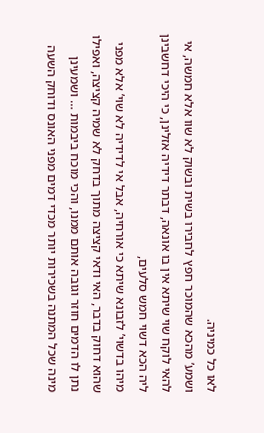לאו כל כמיניה.
ושמע’ מהכא שהמוכר חפץ לחבירו בשית ובשוק לא שוו אלא חמשה, אי להאי לוקח שוי שיתא אין בו אונאה, דבתר דידיה אזלינן, כי היכי דחשבינן ליה הכא דשוי חמש סלעים,
מיהו בדשוי’ לזבונא שיתא כי אורחיה, אבל אי לדידיה לא שוי’ אלא מפני שהוא דחוק בדבר, האי ודאי קציצה מתוך בדחק לא שמיה קציצה, ואפילו נתן לו הדמים חוזר וגובה אותם ממנו, והכי מוכח ביבמות … ושמעינן מינה שכל המתנה בשכירות יותר מכדי דמים מפני האונס ודוחק השעה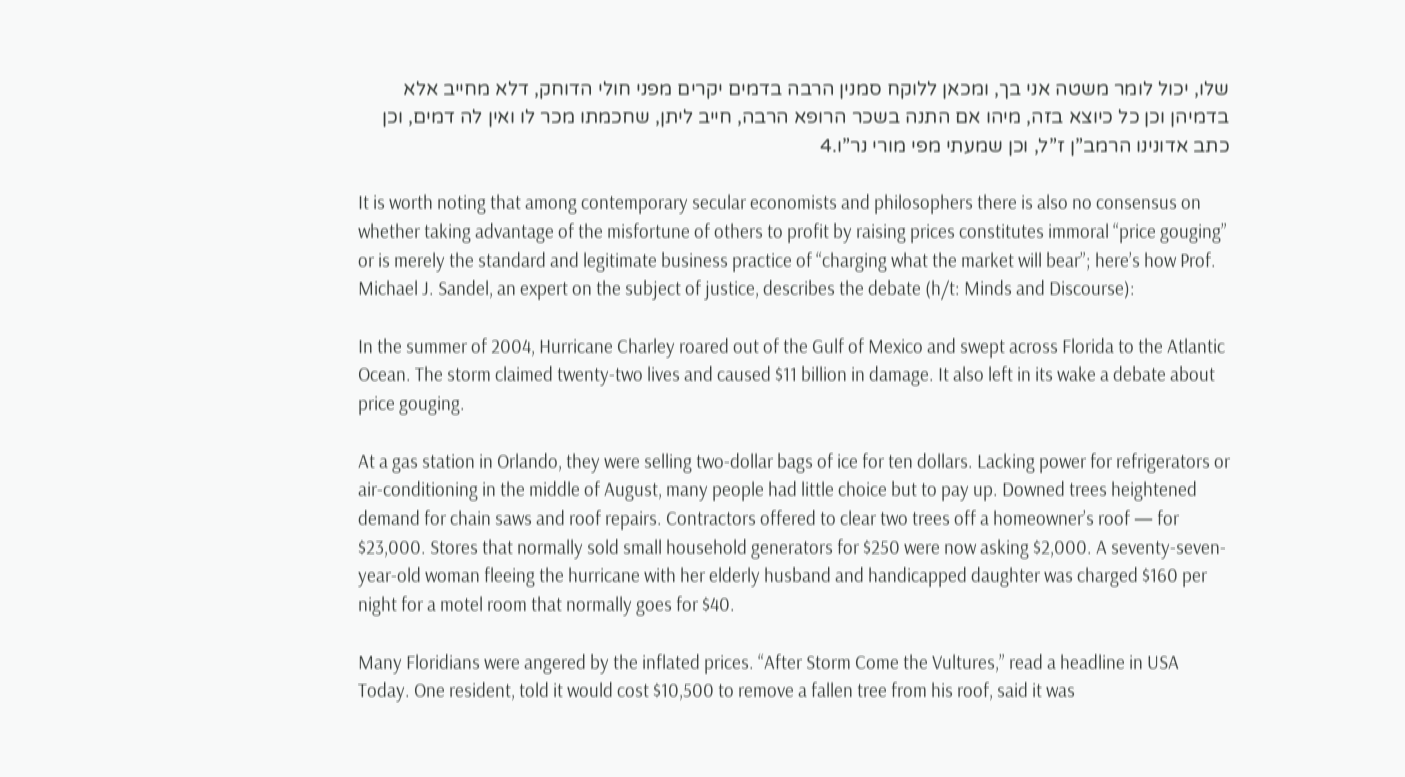שלו, יכול לומר משטה אני בך, ומכאן ללוקח סמנין הרבה בדמים יקרים מפני חולי הדוחק, דלא מחייב אלא בדמיהן וכן כל כיוצא בזה, מיהו אם התנה בשכר הרופא הרבה, חייב ליתן, שחכמתו מכר לו ואין לה דמים, וכן כתב אדונינו הרמב”ן ז”ל, וכן שמעתי מפי מורי נר”ו.4

It is worth noting that among contemporary secular economists and philosophers there is also no consensus on whether taking advantage of the misfortune of others to profit by raising prices constitutes immoral “price gouging” or is merely the standard and legitimate business practice of “charging what the market will bear”; here’s how Prof. Michael J. Sandel, an expert on the subject of justice, describes the debate (h/t: Minds and Discourse):

In the summer of 2004, Hurricane Charley roared out of the Gulf of Mexico and swept across Florida to the Atlantic Ocean. The storm claimed twenty-two lives and caused $11 billion in damage. It also left in its wake a debate about price gouging.

At a gas station in Orlando, they were selling two-dollar bags of ice for ten dollars. Lacking power for refrigerators or air-conditioning in the middle of August, many people had little choice but to pay up. Downed trees heightened demand for chain saws and roof repairs. Contractors offered to clear two trees off a homeowner’s roof — for $23,000. Stores that normally sold small household generators for $250 were now asking $2,000. A seventy-seven-year-old woman fleeing the hurricane with her elderly husband and handicapped daughter was charged $160 per night for a motel room that normally goes for $40.

Many Floridians were angered by the inflated prices. “After Storm Come the Vultures,” read a headline in USA Today. One resident, told it would cost $10,500 to remove a fallen tree from his roof, said it was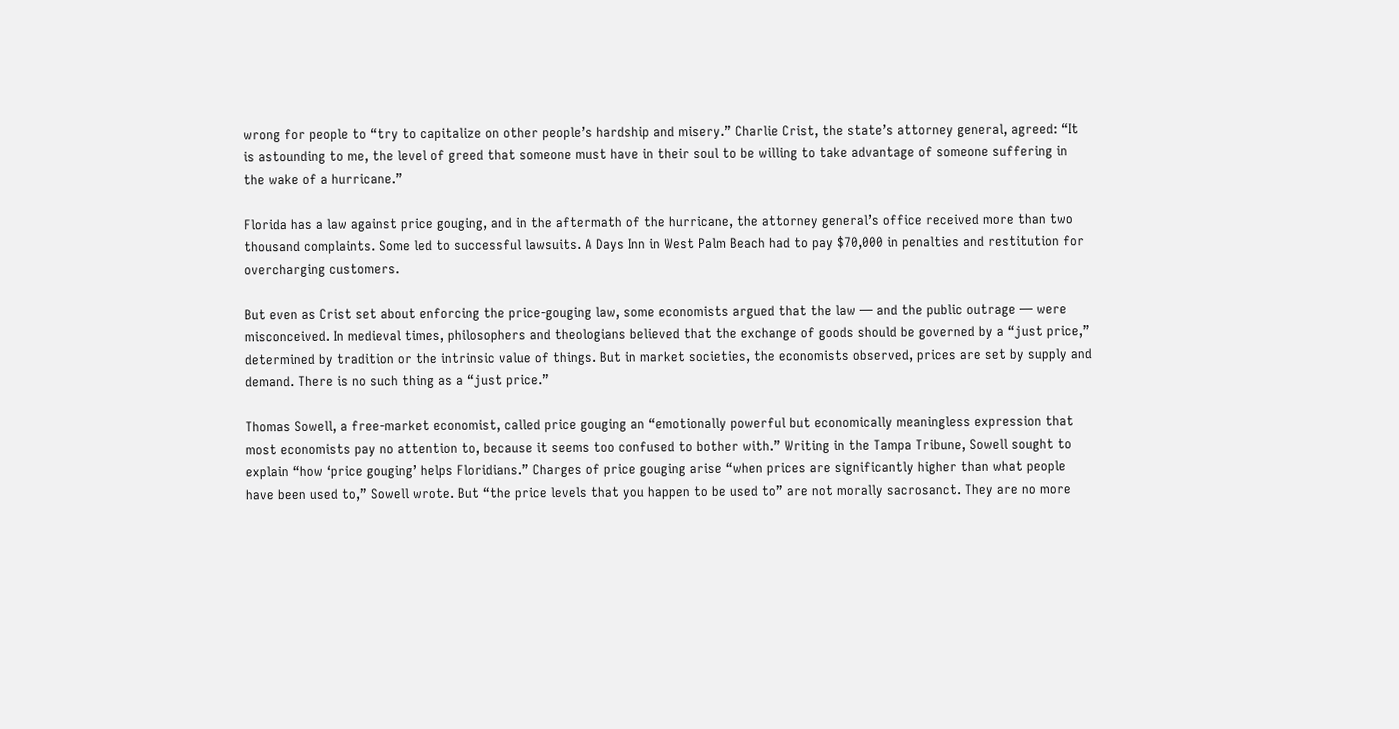wrong for people to “try to capitalize on other people’s hardship and misery.” Charlie Crist, the state’s attorney general, agreed: “It is astounding to me, the level of greed that someone must have in their soul to be willing to take advantage of someone suffering in the wake of a hurricane.”

Florida has a law against price gouging, and in the aftermath of the hurricane, the attorney general’s office received more than two thousand complaints. Some led to successful lawsuits. A Days Inn in West Palm Beach had to pay $70,000 in penalties and restitution for overcharging customers.

But even as Crist set about enforcing the price-gouging law, some economists argued that the law — and the public outrage — were misconceived. In medieval times, philosophers and theologians believed that the exchange of goods should be governed by a “just price,” determined by tradition or the intrinsic value of things. But in market societies, the economists observed, prices are set by supply and demand. There is no such thing as a “just price.”

Thomas Sowell, a free-market economist, called price gouging an “emotionally powerful but economically meaningless expression that most economists pay no attention to, because it seems too confused to bother with.” Writing in the Tampa Tribune, Sowell sought to explain “how ‘price gouging’ helps Floridians.” Charges of price gouging arise “when prices are significantly higher than what people have been used to,” Sowell wrote. But “the price levels that you happen to be used to” are not morally sacrosanct. They are no more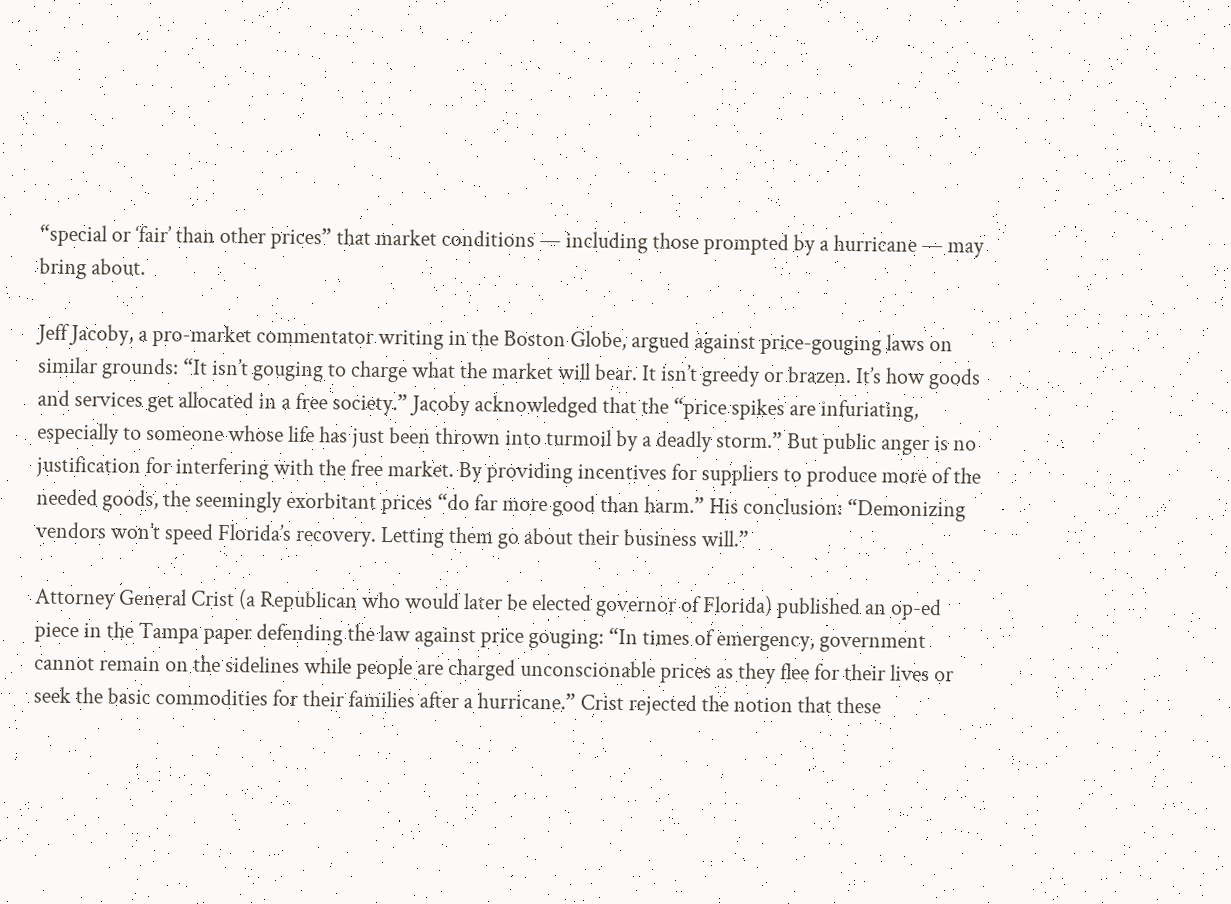“special or ‘fair’ than other prices” that market conditions — including those prompted by a hurricane — may bring about.

Jeff Jacoby, a pro-market commentator writing in the Boston Globe, argued against price-gouging laws on similar grounds: “It isn’t gouging to charge what the market will bear. It isn’t greedy or brazen. It’s how goods and services get allocated in a free society.” Jacoby acknowledged that the “price spikes are infuriating, especially to someone whose life has just been thrown into turmoil by a deadly storm.” But public anger is no justification for interfering with the free market. By providing incentives for suppliers to produce more of the needed goods, the seemingly exorbitant prices “do far more good than harm.” His conclusion: “Demonizing vendors won’t speed Florida’s recovery. Letting them go about their business will.”

Attorney General Crist (a Republican who would later be elected governor of Florida) published an op-ed piece in the Tampa paper defending the law against price gouging: “In times of emergency, government cannot remain on the sidelines while people are charged unconscionable prices as they flee for their lives or seek the basic commodities for their families after a hurricane.” Crist rejected the notion that these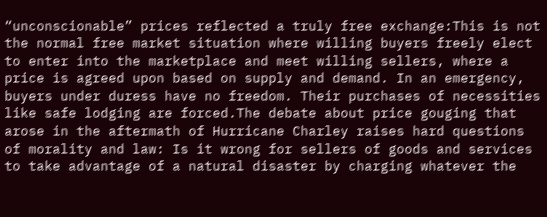“unconscionable” prices reflected a truly free exchange:This is not the normal free market situation where willing buyers freely elect to enter into the marketplace and meet willing sellers, where a price is agreed upon based on supply and demand. In an emergency, buyers under duress have no freedom. Their purchases of necessities like safe lodging are forced.The debate about price gouging that arose in the aftermath of Hurricane Charley raises hard questions of morality and law: Is it wrong for sellers of goods and services to take advantage of a natural disaster by charging whatever the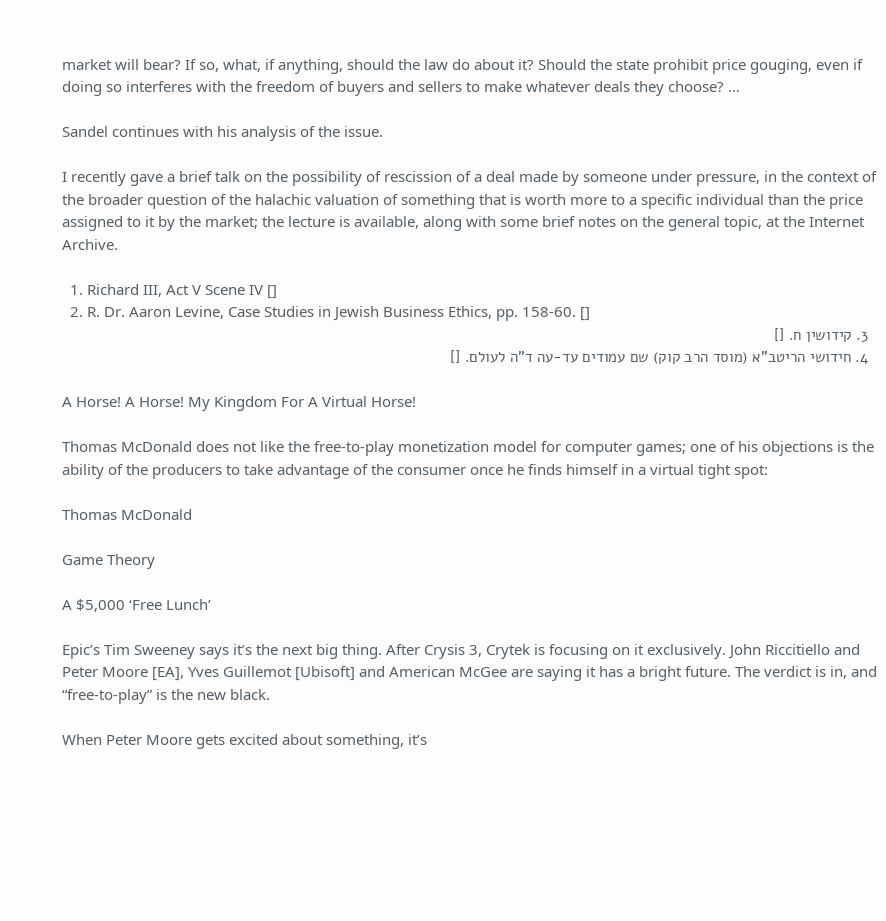market will bear? If so, what, if anything, should the law do about it? Should the state prohibit price gouging, even if doing so interferes with the freedom of buyers and sellers to make whatever deals they choose? …

Sandel continues with his analysis of the issue.

I recently gave a brief talk on the possibility of rescission of a deal made by someone under pressure, in the context of the broader question of the halachic valuation of something that is worth more to a specific individual than the price assigned to it by the market; the lecture is available, along with some brief notes on the general topic, at the Internet Archive.

  1. Richard III, Act V Scene IV []
  2. R. Dr. Aaron Levine, Case Studies in Jewish Business Ethics, pp. 158-60. []
  3. קידושין ח. []
  4. חידושי הריטב”א (מוסד הרב קוק) שם עמודים עד-עה ד”ה לעולם. []

A Horse! A Horse! My Kingdom For A Virtual Horse!

Thomas McDonald does not like the free-to-play monetization model for computer games; one of his objections is the ability of the producers to take advantage of the consumer once he finds himself in a virtual tight spot:

Thomas McDonald

Game Theory

A $5,000 ‘Free Lunch’

Epic’s Tim Sweeney says it’s the next big thing. After Crysis 3, Crytek is focusing on it exclusively. John Riccitiello and Peter Moore [EA], Yves Guillemot [Ubisoft] and American McGee are saying it has a bright future. The verdict is in, and “free-to-play” is the new black.

When Peter Moore gets excited about something, it’s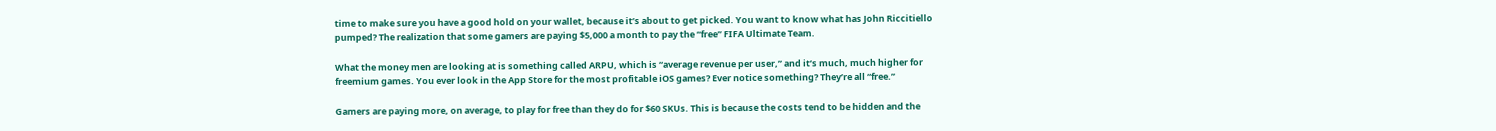time to make sure you have a good hold on your wallet, because it’s about to get picked. You want to know what has John Riccitiello pumped? The realization that some gamers are paying $5,000 a month to pay the “free” FIFA Ultimate Team.

What the money men are looking at is something called ARPU, which is “average revenue per user,” and it’s much, much higher for freemium games. You ever look in the App Store for the most profitable iOS games? Ever notice something? They’re all “free.”

Gamers are paying more, on average, to play for free than they do for $60 SKUs. This is because the costs tend to be hidden and the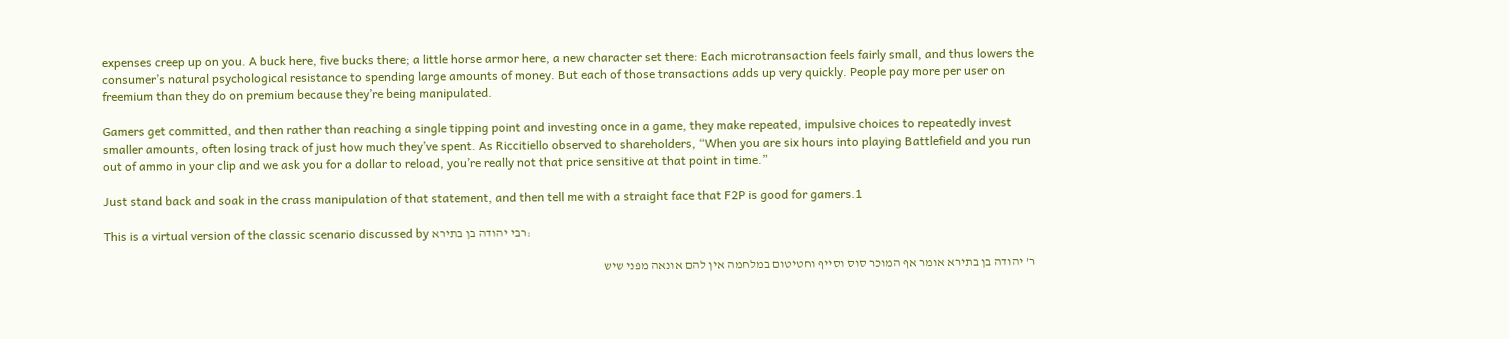expenses creep up on you. A buck here, five bucks there; a little horse armor here, a new character set there: Each microtransaction feels fairly small, and thus lowers the consumer’s natural psychological resistance to spending large amounts of money. But each of those transactions adds up very quickly. People pay more per user on freemium than they do on premium because they’re being manipulated.

Gamers get committed, and then rather than reaching a single tipping point and investing once in a game, they make repeated, impulsive choices to repeatedly invest smaller amounts, often losing track of just how much they’ve spent. As Riccitiello observed to shareholders, “When you are six hours into playing Battlefield and you run out of ammo in your clip and we ask you for a dollar to reload, you’re really not that price sensitive at that point in time.”

Just stand back and soak in the crass manipulation of that statement, and then tell me with a straight face that F2P is good for gamers.1

This is a virtual version of the classic scenario discussed by רבי יהודה בן בתירא:

ר’ יהודה בן בתירא אומר אף המוכר סוס וסייף וחטיטום במלחמה אין להם אונאה מפני שיש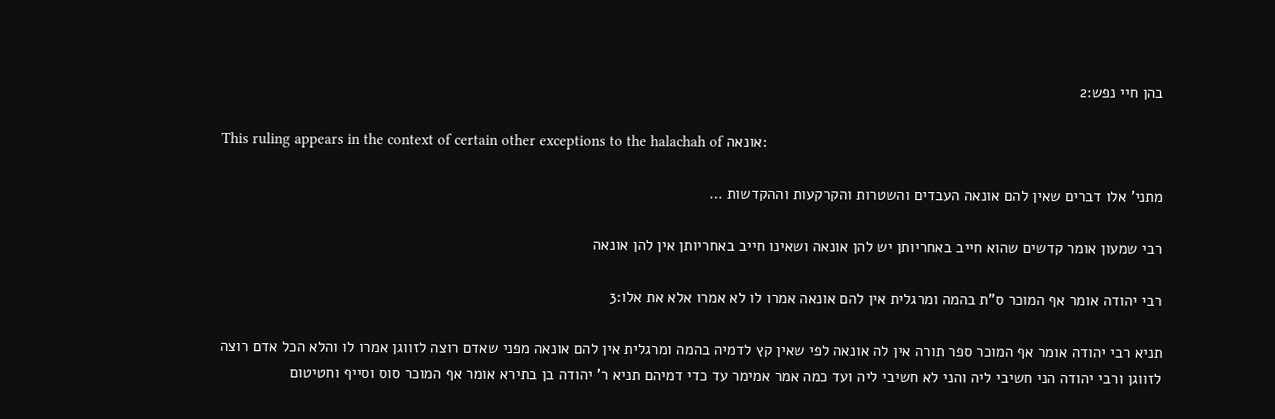בהן חיי נפש:2

This ruling appears in the context of certain other exceptions to the halachah of אונאה:

מתני’ אלו דברים שאין להם אונאה העבדים והשטרות והקרקעות וההקדשות …

רבי שמעון אומר קדשים שהוא חייב באחריותן יש להן אונאה ושאינו חייב באחריותן אין להן אונאה

רבי יהודה אומר אף המוכר ס”ת בהמה ומרגלית אין להם אונאה אמרו לו לא אמרו אלא את אלו:3

תניא רבי יהודה אומר אף המוכר ספר תורה אין לה אונאה לפי שאין קץ לדמיה בהמה ומרגלית אין להם אונאה מפני שאדם רוצה לזווגן אמרו לו והלא הכל אדם רוצה לזווגן ורבי יהודה הני חשיבי ליה והני לא חשיבי ליה ועד כמה אמר אמימר עד כדי דמיהם תניא ר’ יהודה בן בתירא אומר אף המוכר סוס וסייף וחטיטום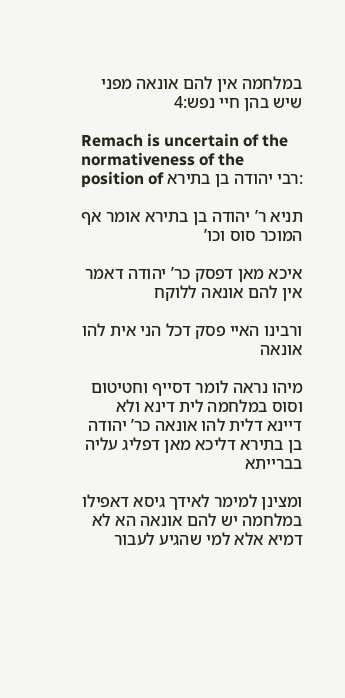במלחמה אין להם אונאה מפני שיש בהן חיי נפש:4

Remach is uncertain of the normativeness of the position of רבי יהודה בן בתירא:

תניא ר’ יהודה בן בתירא אומר אף המוכר סוס וכו’

איכא מאן דפסק כר’ יהודה דאמר אין להם אונאה ללוקח

ורבינו האיי פסק דכל הני אית להו אונאה

מיהו נראה לומר דסייף וחטיטום וסוס במלחמה לית דינא ולא דיינא דלית להו אונאה כר’ יהודה בן בתירא דליכא מאן דפליג עליה בברייתא

ומצינן למימר לאידך גיסא דאפילו במלחמה יש להם אונאה הא לא דמיא אלא למי שהגיע לעבור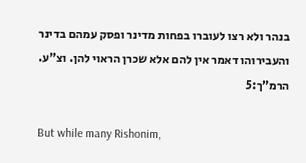בנהר ולא רצו לעוברו בפחות מדינר ופסק עמהם בדינר והעבירוהו דאמר אין להם אלא שכרן הראוי להן. וצ”ע. הרמ”ך:5

But while many Rishonim,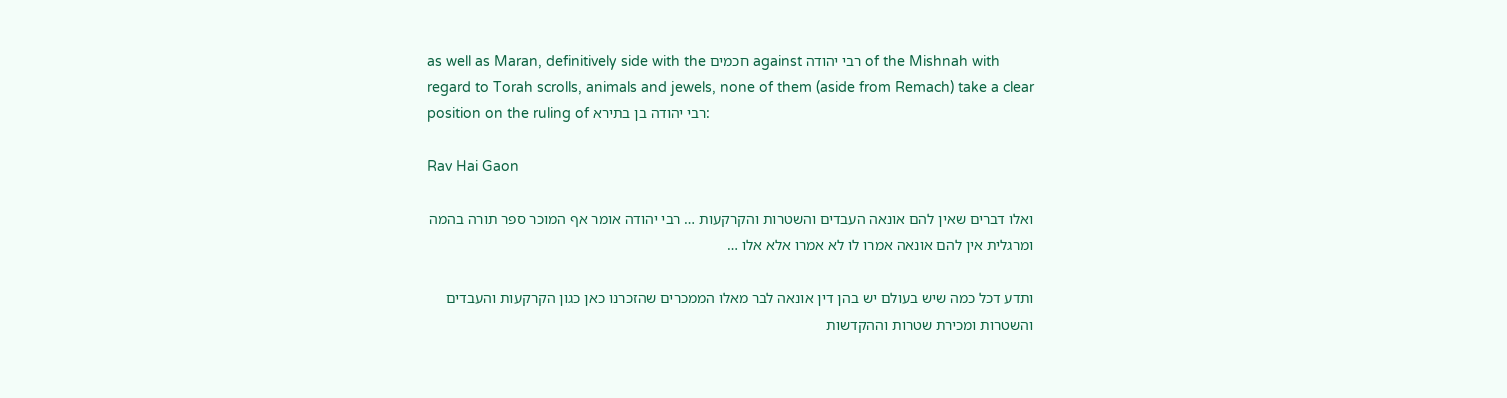as well as Maran, definitively side with the חכמים against רבי יהודה of the Mishnah with regard to Torah scrolls, animals and jewels, none of them (aside from Remach) take a clear position on the ruling of רבי יהודה בן בתירא:

Rav Hai Gaon

ואלו דברים שאין להם אונאה העבדים והשטרות והקרקעות … רבי יהודה אומר אף המוכר ספר תורה בהמה ומרגלית אין להם אונאה אמרו לו לא אמרו אלא אלו …

ותדע דכל כמה שיש בעולם יש בהן דין אונאה לבר מאלו הממכרים שהזכרנו כאן כגון הקרקעות והעבדים והשטרות ומכירת שטרות וההקדשות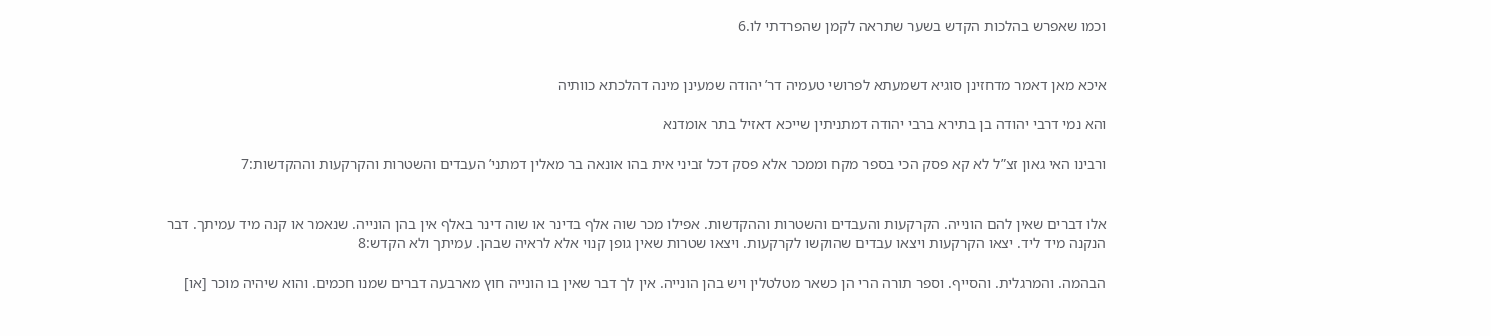וכמו שאפרש בהלכות הקדש בשער שתראה לקמן שהפרדתי לו.6


איכא מאן דאמר מדחזינן סוגיא דשמעתא לפרושי טעמיה דר’ יהודה שמעינן מינה דהלכתא כוותיה

והא נמי דרבי יהודה בן בתירא ברבי יהודה דמתניתין שייכא דאזיל בתר אומדנא

ורבינו האי גאון זצ”ל לא קא פסק הכי בספר מקח וממכר אלא פסק דכל זביני אית בהו אונאה בר מאלין דמתני’ העבדים והשטרות והקרקעות וההקדשות:7


אלו דברים שאין להם הונייה. הקרקעות והעבדים והשטרות וההקדשות. אפילו מכר שוה אלף בדינר או שוה דינר באלף אין בהן הונייה. שנאמר או קנה מיד עמיתך. דבר הנקנה מיד ליד. יצאו הקרקעות ויצאו עבדים שהוקשו לקרקעות. ויצאו שטרות שאין גופן קנוי אלא לראיה שבהן. עמיתך ולא הקדש:8

הבהמה. והמרגלית. והסייף. וספר תורה הרי הן כשאר מטלטלין ויש בהן הונייה. אין לך דבר שאין בו הונייה חוץ מארבעה דברים שמנו חכמים. והוא שיהיה מוכר [או]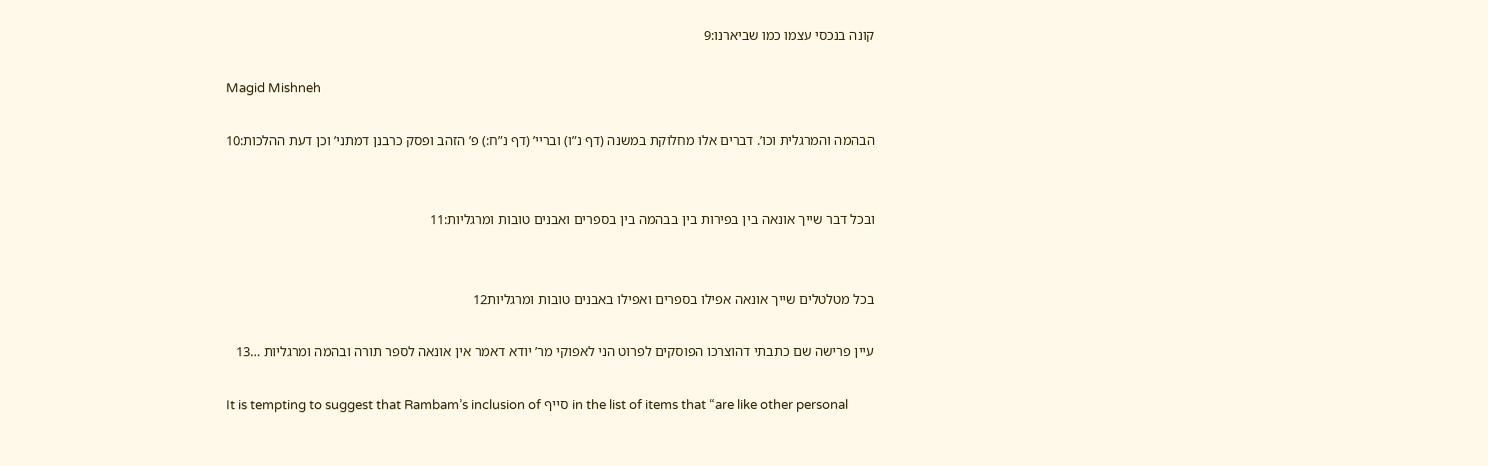קונה בנכסי עצמו כמו שביארנו:9

Magid Mishneh

הבהמה והמרגלית וכו’. דברים אלו מחלוקת במשנה (דף נ”ו) ובריי’ (דף נ”ח:) פ’ הזהב ופסק כרבנן דמתני’ וכן דעת ההלכות:10


ובכל דבר שייך אונאה בין בפירות בין בבהמה בין בספרים ואבנים טובות ומרגליות:11


בכל מטלטלים שייך אונאה אפילו בספרים ואפילו באבנים טובות ומרגליות12

עיין פרישה שם כתבתי דהוצרכו הפוסקים לפרוט הני לאפוקי מר’ יודא דאמר אין אונאה לספר תורה ובהמה ומרגליות …13

It is tempting to suggest that Rambam’s inclusion of סייף in the list of items that “are like other personal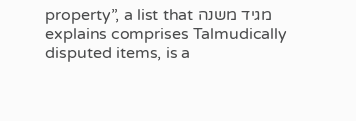property”, a list that מגיד משנה explains comprises Talmudically disputed items, is a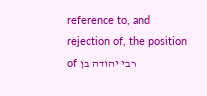reference to, and rejection of, the position of רבי יהודה בן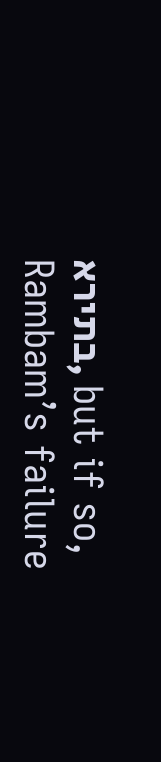בתירא, but if so, Rambam’s failure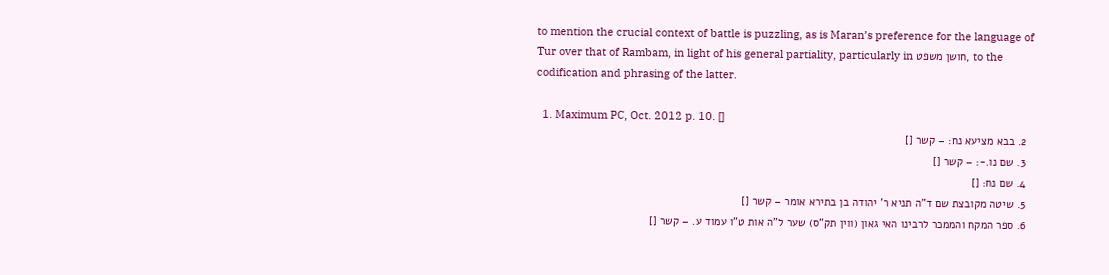to mention the crucial context of battle is puzzling, as is Maran’s preference for the language of Tur over that of Rambam, in light of his general partiality, particularly in חושן משפט, to the codification and phrasing of the latter.

  1. Maximum PC, Oct. 2012 p. 10. []
  2. בבא מציעא נח: – קשר []
  3. שם נו.-: – קשר []
  4. שם נח: []
  5. שיטה מקובצת שם ד”ה תניא ר’ יהודה בן בתירא אומר – קשר []
  6. ספר המקח והממכר לרבינו האי גאון (ווין תק”ס) שער ל”ה אות ט”ו עמוד ע. – קשר []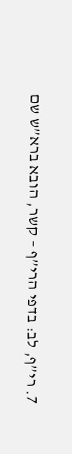7. רי”ף, לב: בדפי הרי”ף – קשר, הובא ברא”ש שם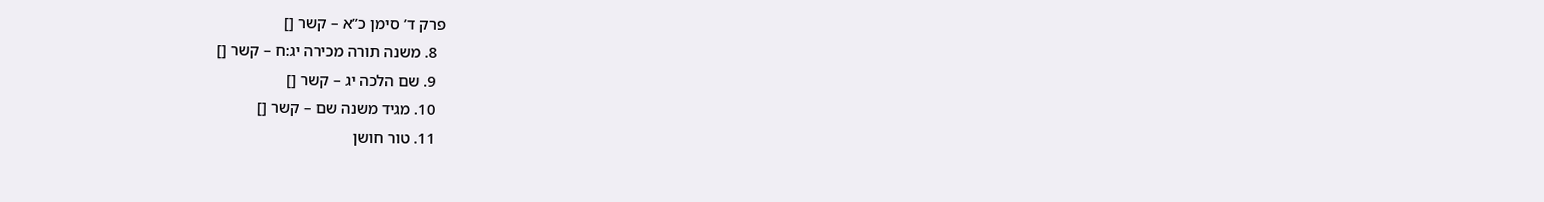פרק ד’ סימן כ”א – קשר []
  8. משנה תורה מכירה יג:ח – קשר []
  9. שם הלכה יג – קשר []
  10. מגיד משנה שם – קשר []
  11. טור חושן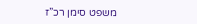משפט סימן רכ”ז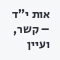אות י”ד – קשר, ועיין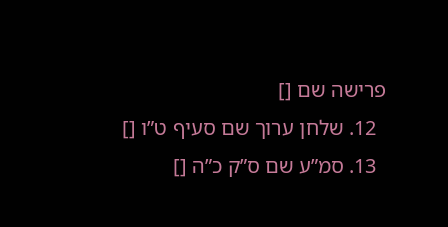פרישה שם []
  12. שלחן ערוך שם סעיף ט”ו []
  13. סמ”ע שם ס”ק כ”ה []